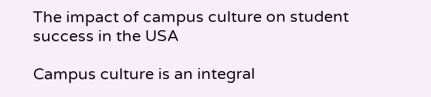The impact of campus culture on student success in the USA

Campus culture is an integral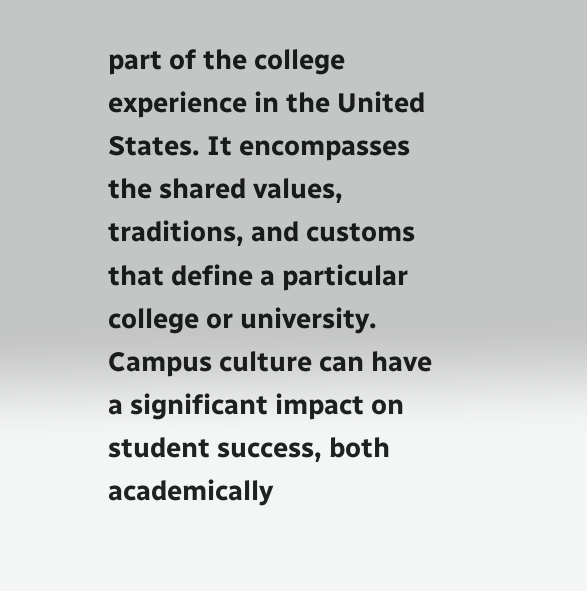part of the college experience in the United States. It encompasses the shared values, traditions, and customs that define a particular college or university. Campus culture can have a significant impact on student success, both academically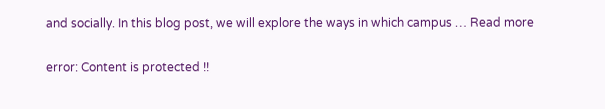and socially. In this blog post, we will explore the ways in which campus … Read more

error: Content is protected !!